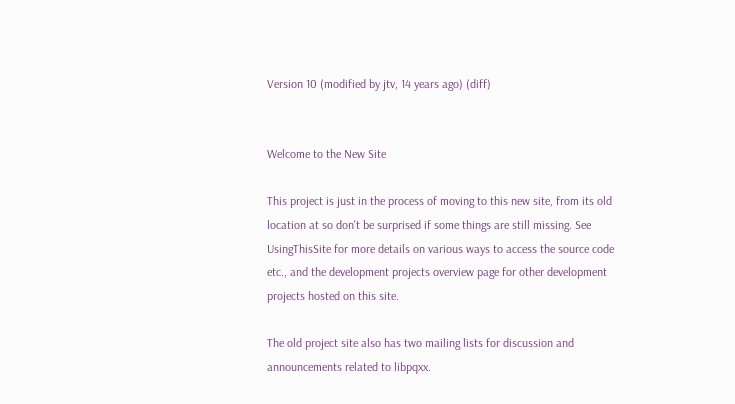Version 10 (modified by jtv, 14 years ago) (diff)


Welcome to the New Site

This project is just in the process of moving to this new site, from its old location at so don't be surprised if some things are still missing. See UsingThisSite for more details on various ways to access the source code etc., and the development projects overview page for other development projects hosted on this site.

The old project site also has two mailing lists for discussion and announcements related to libpqxx.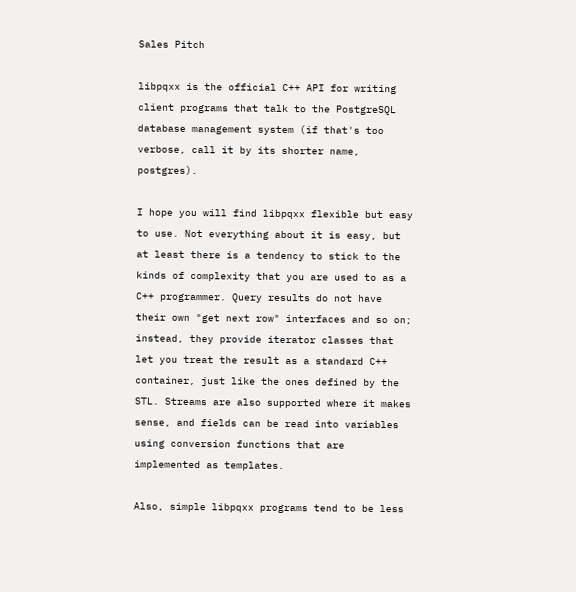Sales Pitch

libpqxx is the official C++ API for writing client programs that talk to the PostgreSQL database management system (if that's too verbose, call it by its shorter name, postgres).

I hope you will find libpqxx flexible but easy to use. Not everything about it is easy, but at least there is a tendency to stick to the kinds of complexity that you are used to as a C++ programmer. Query results do not have their own "get next row" interfaces and so on; instead, they provide iterator classes that let you treat the result as a standard C++ container, just like the ones defined by the STL. Streams are also supported where it makes sense, and fields can be read into variables using conversion functions that are implemented as templates.

Also, simple libpqxx programs tend to be less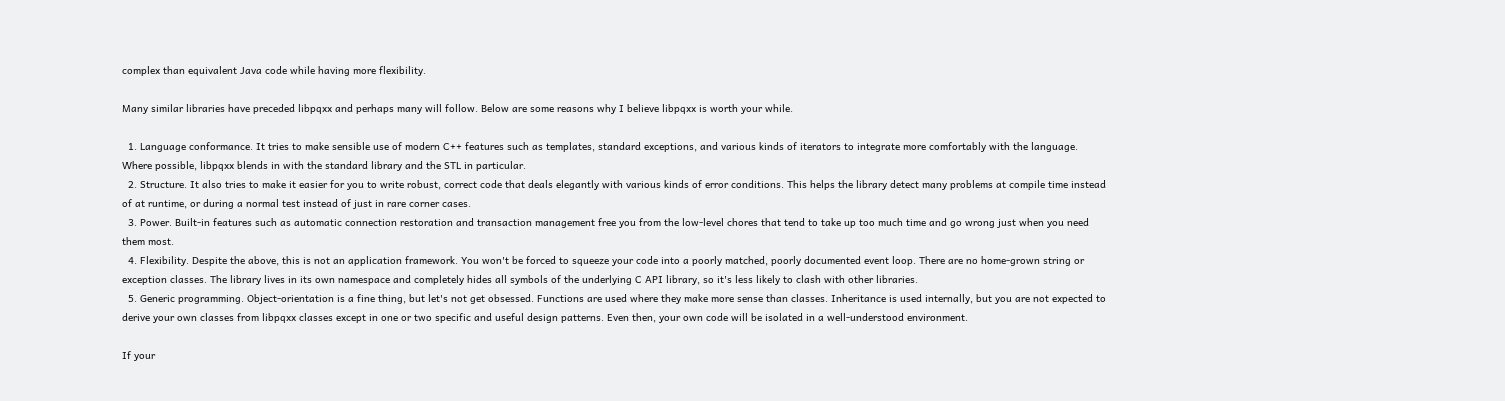complex than equivalent Java code while having more flexibility.

Many similar libraries have preceded libpqxx and perhaps many will follow. Below are some reasons why I believe libpqxx is worth your while.

  1. Language conformance. It tries to make sensible use of modern C++ features such as templates, standard exceptions, and various kinds of iterators to integrate more comfortably with the language. Where possible, libpqxx blends in with the standard library and the STL in particular.
  2. Structure. It also tries to make it easier for you to write robust, correct code that deals elegantly with various kinds of error conditions. This helps the library detect many problems at compile time instead of at runtime, or during a normal test instead of just in rare corner cases.
  3. Power. Built-in features such as automatic connection restoration and transaction management free you from the low-level chores that tend to take up too much time and go wrong just when you need them most.
  4. Flexibility. Despite the above, this is not an application framework. You won't be forced to squeeze your code into a poorly matched, poorly documented event loop. There are no home-grown string or exception classes. The library lives in its own namespace and completely hides all symbols of the underlying C API library, so it's less likely to clash with other libraries.
  5. Generic programming. Object-orientation is a fine thing, but let's not get obsessed. Functions are used where they make more sense than classes. Inheritance is used internally, but you are not expected to derive your own classes from libpqxx classes except in one or two specific and useful design patterns. Even then, your own code will be isolated in a well-understood environment.

If your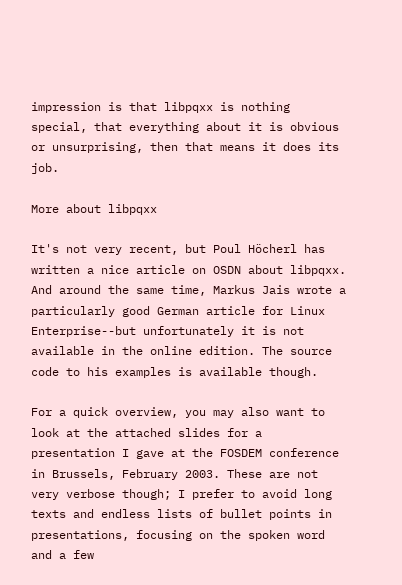impression is that libpqxx is nothing special, that everything about it is obvious or unsurprising, then that means it does its job.

More about libpqxx

It's not very recent, but Poul Höcherl has written a nice article on OSDN about libpqxx. And around the same time, Markus Jais wrote a particularly good German article for Linux Enterprise--but unfortunately it is not available in the online edition. The source code to his examples is available though.

For a quick overview, you may also want to look at the attached slides for a presentation I gave at the FOSDEM conference in Brussels, February 2003. These are not very verbose though; I prefer to avoid long texts and endless lists of bullet points in presentations, focusing on the spoken word and a few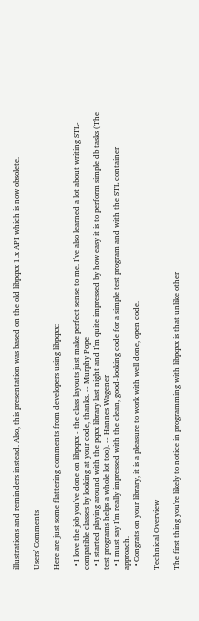illustrations and reminders instead. Also, this presentation was based on the old libpqxx 1.x API which is now obsolete.

Users' Comments

Here are just some flattering comments from developers using libpqxx:

  • I love the job you've done on libpqxx - the class layouts just make perfect sense to me. I've also learned a lot about writing STL-compatible classes by looking at your code, thanks. -- Murphy Pope
  • I started playing around with the pqxx library last night and I'm quite impressed by how easy it is to perform simple db tasks (The test programs helps a whole lot too). -- Hannes Wagener
  • I must say I'm really impressed with the clean, good-looking code for a simple test program and with the STL container approach.
  • Congrats on your library, it is a pleasure to work with well done, open code.

Technical Overview

The first thing you're likely to notice in programming with libpqxx is that unlike other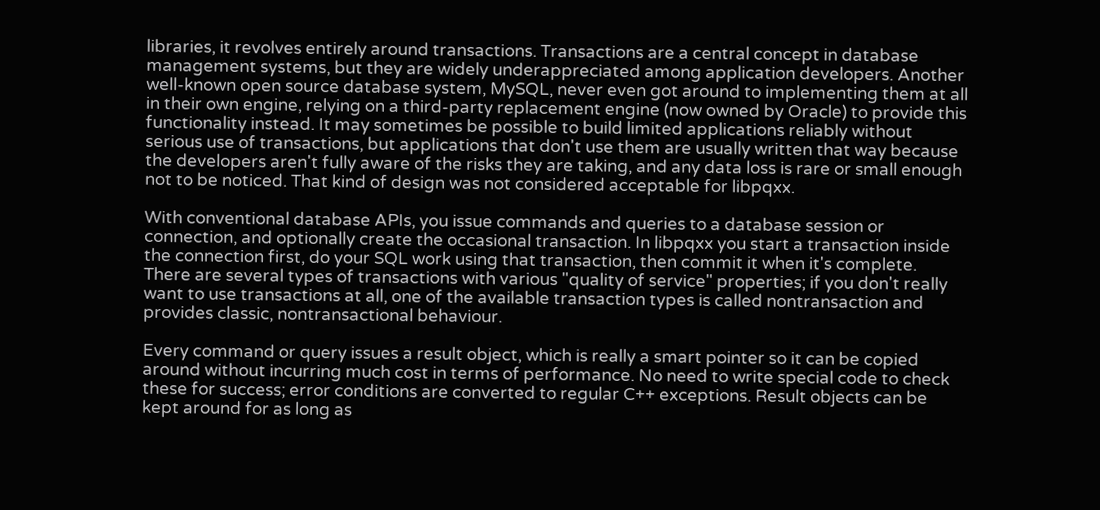libraries, it revolves entirely around transactions. Transactions are a central concept in database management systems, but they are widely underappreciated among application developers. Another well-known open source database system, MySQL, never even got around to implementing them at all in their own engine, relying on a third-party replacement engine (now owned by Oracle) to provide this functionality instead. It may sometimes be possible to build limited applications reliably without serious use of transactions, but applications that don't use them are usually written that way because the developers aren't fully aware of the risks they are taking, and any data loss is rare or small enough not to be noticed. That kind of design was not considered acceptable for libpqxx.

With conventional database APIs, you issue commands and queries to a database session or connection, and optionally create the occasional transaction. In libpqxx you start a transaction inside the connection first, do your SQL work using that transaction, then commit it when it's complete. There are several types of transactions with various "quality of service" properties; if you don't really want to use transactions at all, one of the available transaction types is called nontransaction and provides classic, nontransactional behaviour.

Every command or query issues a result object, which is really a smart pointer so it can be copied around without incurring much cost in terms of performance. No need to write special code to check these for success; error conditions are converted to regular C++ exceptions. Result objects can be kept around for as long as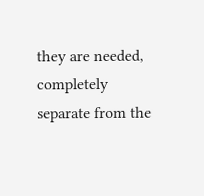they are needed, completely separate from the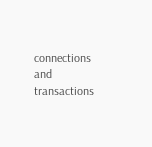connections and transactions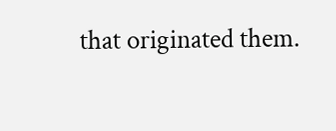that originated them.